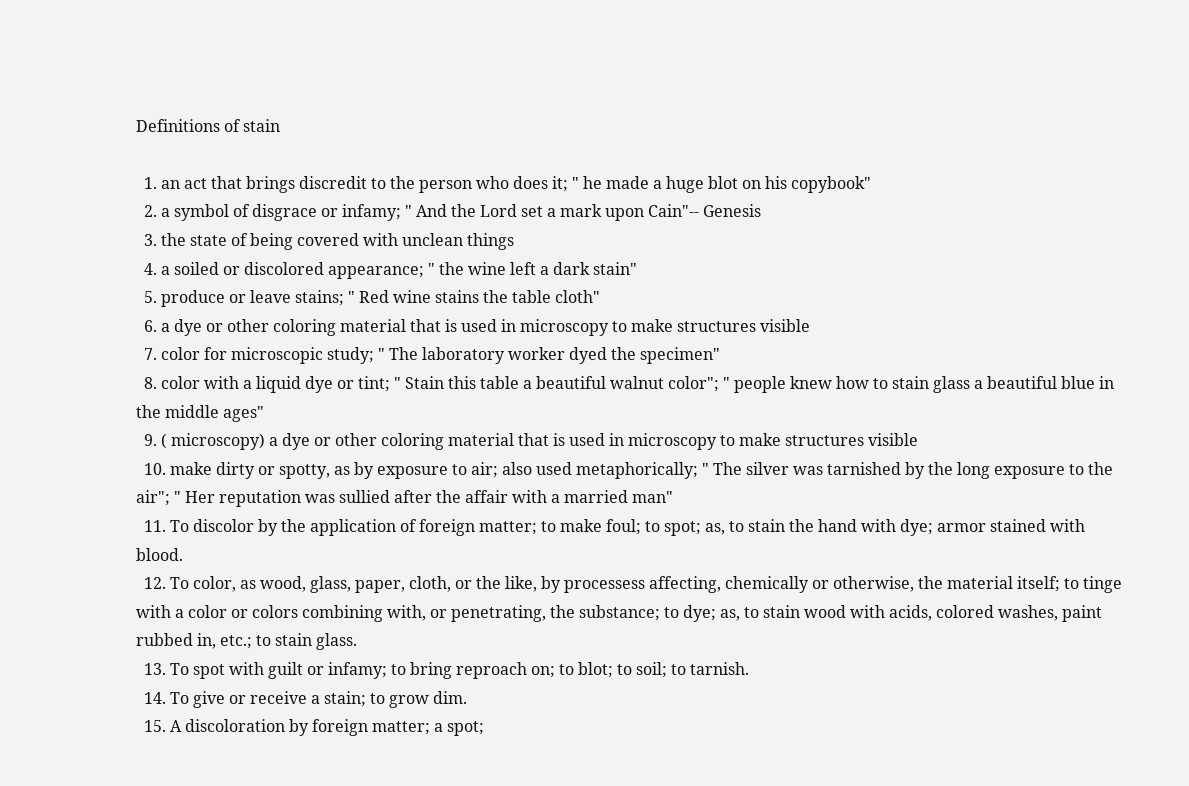Definitions of stain

  1. an act that brings discredit to the person who does it; " he made a huge blot on his copybook"
  2. a symbol of disgrace or infamy; " And the Lord set a mark upon Cain"-- Genesis
  3. the state of being covered with unclean things
  4. a soiled or discolored appearance; " the wine left a dark stain"
  5. produce or leave stains; " Red wine stains the table cloth"
  6. a dye or other coloring material that is used in microscopy to make structures visible
  7. color for microscopic study; " The laboratory worker dyed the specimen"
  8. color with a liquid dye or tint; " Stain this table a beautiful walnut color"; " people knew how to stain glass a beautiful blue in the middle ages"
  9. ( microscopy) a dye or other coloring material that is used in microscopy to make structures visible
  10. make dirty or spotty, as by exposure to air; also used metaphorically; " The silver was tarnished by the long exposure to the air"; " Her reputation was sullied after the affair with a married man"
  11. To discolor by the application of foreign matter; to make foul; to spot; as, to stain the hand with dye; armor stained with blood.
  12. To color, as wood, glass, paper, cloth, or the like, by processess affecting, chemically or otherwise, the material itself; to tinge with a color or colors combining with, or penetrating, the substance; to dye; as, to stain wood with acids, colored washes, paint rubbed in, etc.; to stain glass.
  13. To spot with guilt or infamy; to bring reproach on; to blot; to soil; to tarnish.
  14. To give or receive a stain; to grow dim.
  15. A discoloration by foreign matter; a spot;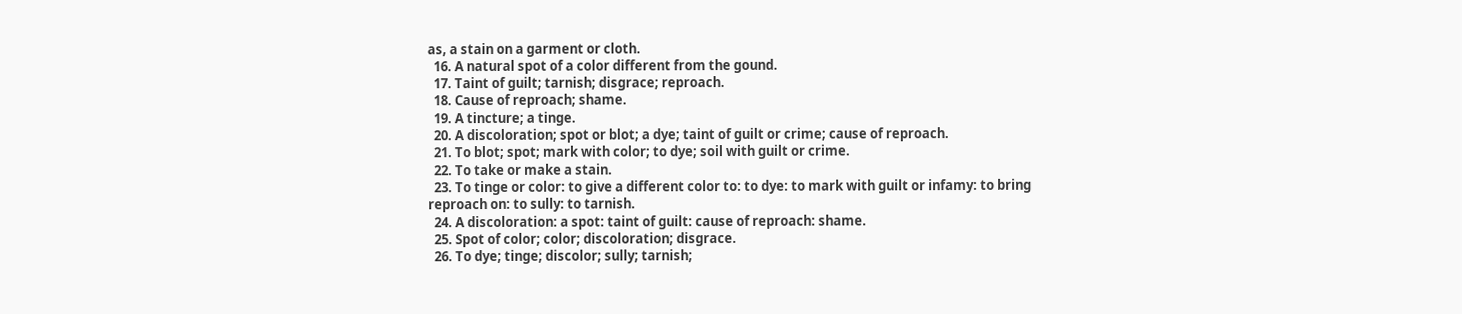as, a stain on a garment or cloth.
  16. A natural spot of a color different from the gound.
  17. Taint of guilt; tarnish; disgrace; reproach.
  18. Cause of reproach; shame.
  19. A tincture; a tinge.
  20. A discoloration; spot or blot; a dye; taint of guilt or crime; cause of reproach.
  21. To blot; spot; mark with color; to dye; soil with guilt or crime.
  22. To take or make a stain.
  23. To tinge or color: to give a different color to: to dye: to mark with guilt or infamy: to bring reproach on: to sully: to tarnish.
  24. A discoloration: a spot: taint of guilt: cause of reproach: shame.
  25. Spot of color; color; discoloration; disgrace.
  26. To dye; tinge; discolor; sully; tarnish;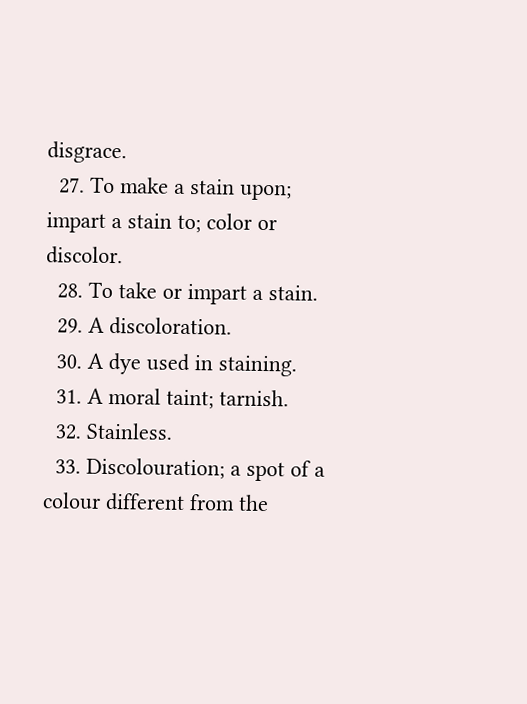disgrace.
  27. To make a stain upon; impart a stain to; color or discolor.
  28. To take or impart a stain.
  29. A discoloration.
  30. A dye used in staining.
  31. A moral taint; tarnish.
  32. Stainless.
  33. Discolouration; a spot of a colour different from the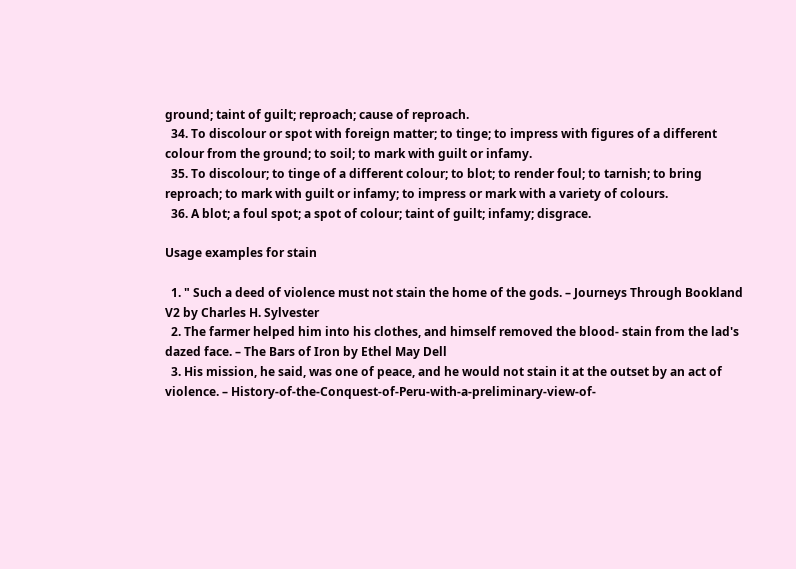ground; taint of guilt; reproach; cause of reproach.
  34. To discolour or spot with foreign matter; to tinge; to impress with figures of a different colour from the ground; to soil; to mark with guilt or infamy.
  35. To discolour; to tinge of a different colour; to blot; to render foul; to tarnish; to bring reproach; to mark with guilt or infamy; to impress or mark with a variety of colours.
  36. A blot; a foul spot; a spot of colour; taint of guilt; infamy; disgrace.

Usage examples for stain

  1. " Such a deed of violence must not stain the home of the gods. – Journeys Through Bookland V2 by Charles H. Sylvester
  2. The farmer helped him into his clothes, and himself removed the blood- stain from the lad's dazed face. – The Bars of Iron by Ethel May Dell
  3. His mission, he said, was one of peace, and he would not stain it at the outset by an act of violence. – History-of-the-Conquest-of-Peru-with-a-preliminary-view-of-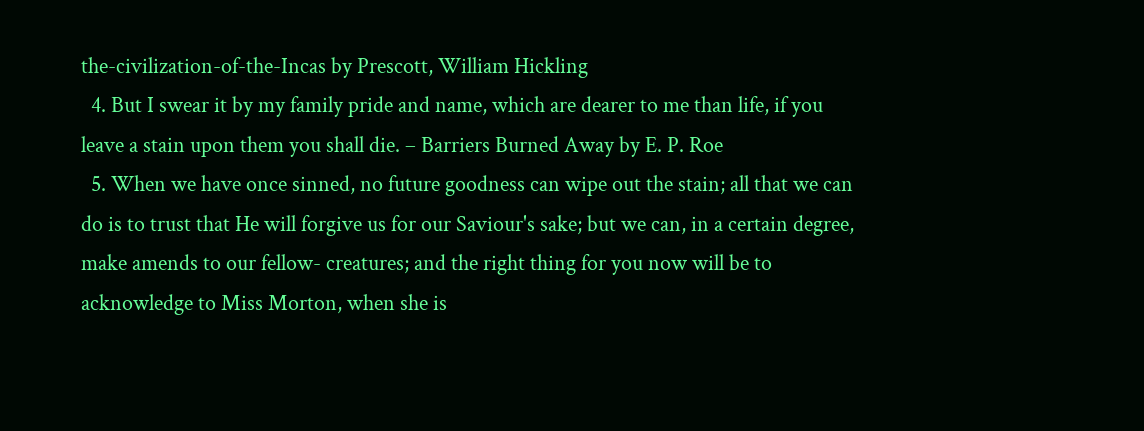the-civilization-of-the-Incas by Prescott, William Hickling
  4. But I swear it by my family pride and name, which are dearer to me than life, if you leave a stain upon them you shall die. – Barriers Burned Away by E. P. Roe
  5. When we have once sinned, no future goodness can wipe out the stain; all that we can do is to trust that He will forgive us for our Saviour's sake; but we can, in a certain degree, make amends to our fellow- creatures; and the right thing for you now will be to acknowledge to Miss Morton, when she is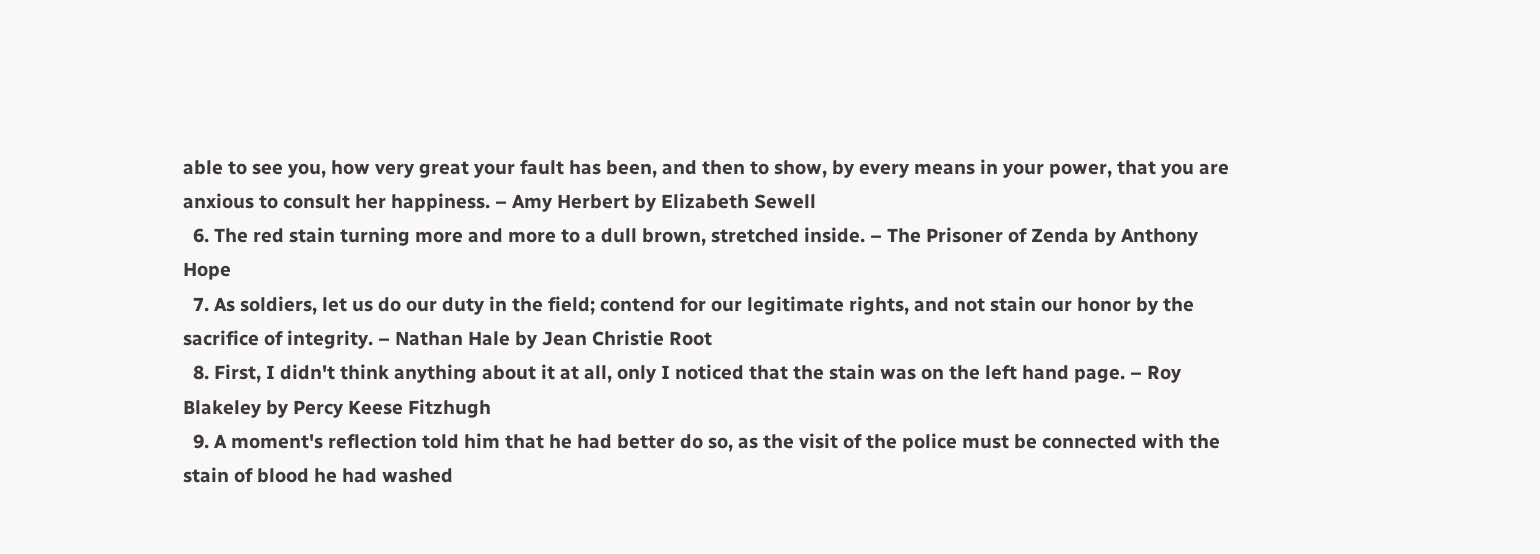able to see you, how very great your fault has been, and then to show, by every means in your power, that you are anxious to consult her happiness. – Amy Herbert by Elizabeth Sewell
  6. The red stain turning more and more to a dull brown, stretched inside. – The Prisoner of Zenda by Anthony Hope
  7. As soldiers, let us do our duty in the field; contend for our legitimate rights, and not stain our honor by the sacrifice of integrity. – Nathan Hale by Jean Christie Root
  8. First, I didn't think anything about it at all, only I noticed that the stain was on the left hand page. – Roy Blakeley by Percy Keese Fitzhugh
  9. A moment's reflection told him that he had better do so, as the visit of the police must be connected with the stain of blood he had washed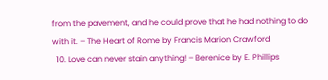from the pavement, and he could prove that he had nothing to do with it. – The Heart of Rome by Francis Marion Crawford
  10. Love can never stain anything! – Berenice by E. Phillips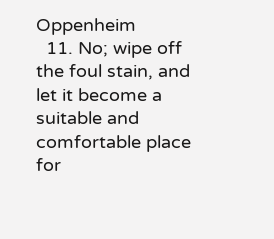Oppenheim
  11. No; wipe off the foul stain, and let it become a suitable and comfortable place for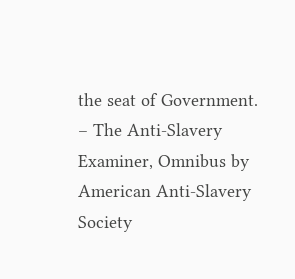the seat of Government. – The Anti-Slavery Examiner, Omnibus by American Anti-Slavery Society